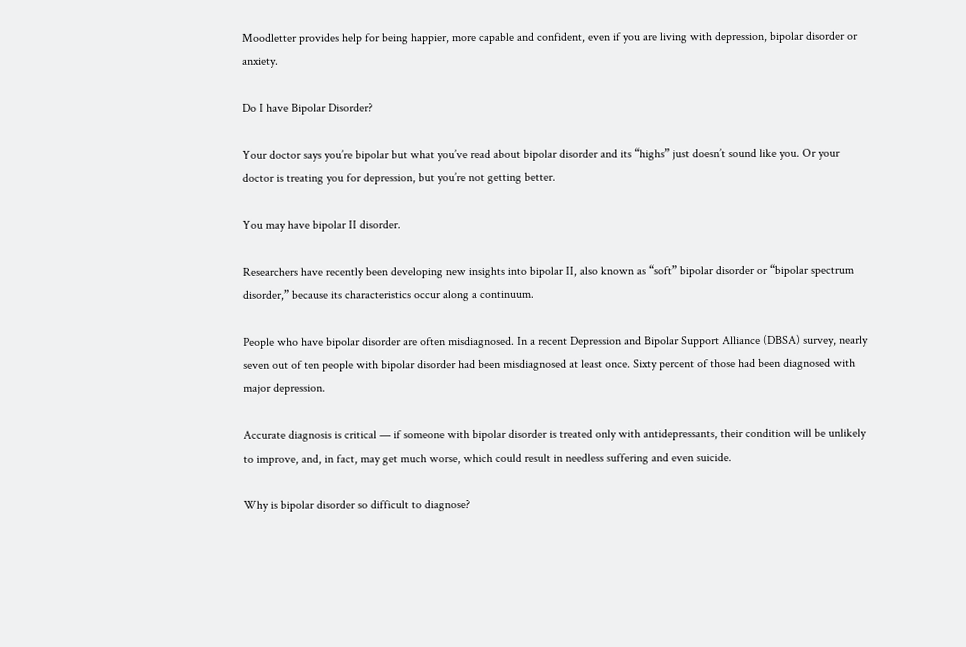Moodletter provides help for being happier, more capable and confident, even if you are living with depression, bipolar disorder or anxiety.

Do I have Bipolar Disorder?

Your doctor says you’re bipolar but what you’ve read about bipolar disorder and its “highs” just doesn’t sound like you. Or your doctor is treating you for depression, but you’re not getting better.

You may have bipolar II disorder.

Researchers have recently been developing new insights into bipolar II, also known as “soft” bipolar disorder or “bipolar spectrum disorder,” because its characteristics occur along a continuum.

People who have bipolar disorder are often misdiagnosed. In a recent Depression and Bipolar Support Alliance (DBSA) survey, nearly seven out of ten people with bipolar disorder had been misdiagnosed at least once. Sixty percent of those had been diagnosed with major depression.

Accurate diagnosis is critical — if someone with bipolar disorder is treated only with antidepressants, their condition will be unlikely to improve, and, in fact, may get much worse, which could result in needless suffering and even suicide.

Why is bipolar disorder so difficult to diagnose?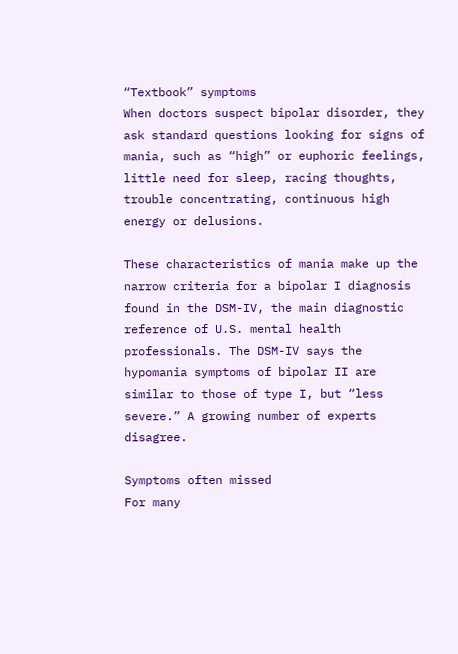“Textbook” symptoms
When doctors suspect bipolar disorder, they ask standard questions looking for signs of mania, such as “high” or euphoric feelings, little need for sleep, racing thoughts, trouble concentrating, continuous high energy or delusions.

These characteristics of mania make up the narrow criteria for a bipolar I diagnosis found in the DSM-IV, the main diagnostic reference of U.S. mental health professionals. The DSM-IV says the hypomania symptoms of bipolar II are similar to those of type I, but “less severe.” A growing number of experts disagree.

Symptoms often missed
For many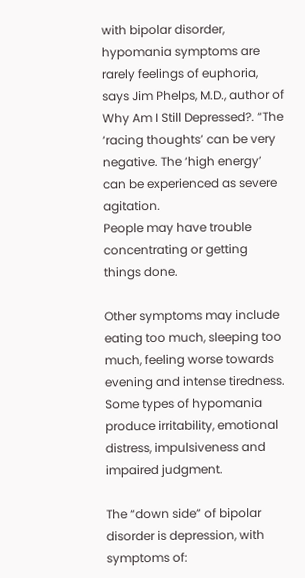with bipolar disorder, hypomania symptoms are rarely feelings of euphoria, says Jim Phelps, M.D., author of Why Am I Still Depressed?. “The ‘racing thoughts’ can be very negative. The ‘high energy’ can be experienced as severe agitation.
People may have trouble concentrating or getting things done.

Other symptoms may include eating too much, sleeping too much, feeling worse towards evening and intense tiredness. Some types of hypomania produce irritability, emotional distress, impulsiveness and impaired judgment.

The “down side” of bipolar disorder is depression, with symptoms of: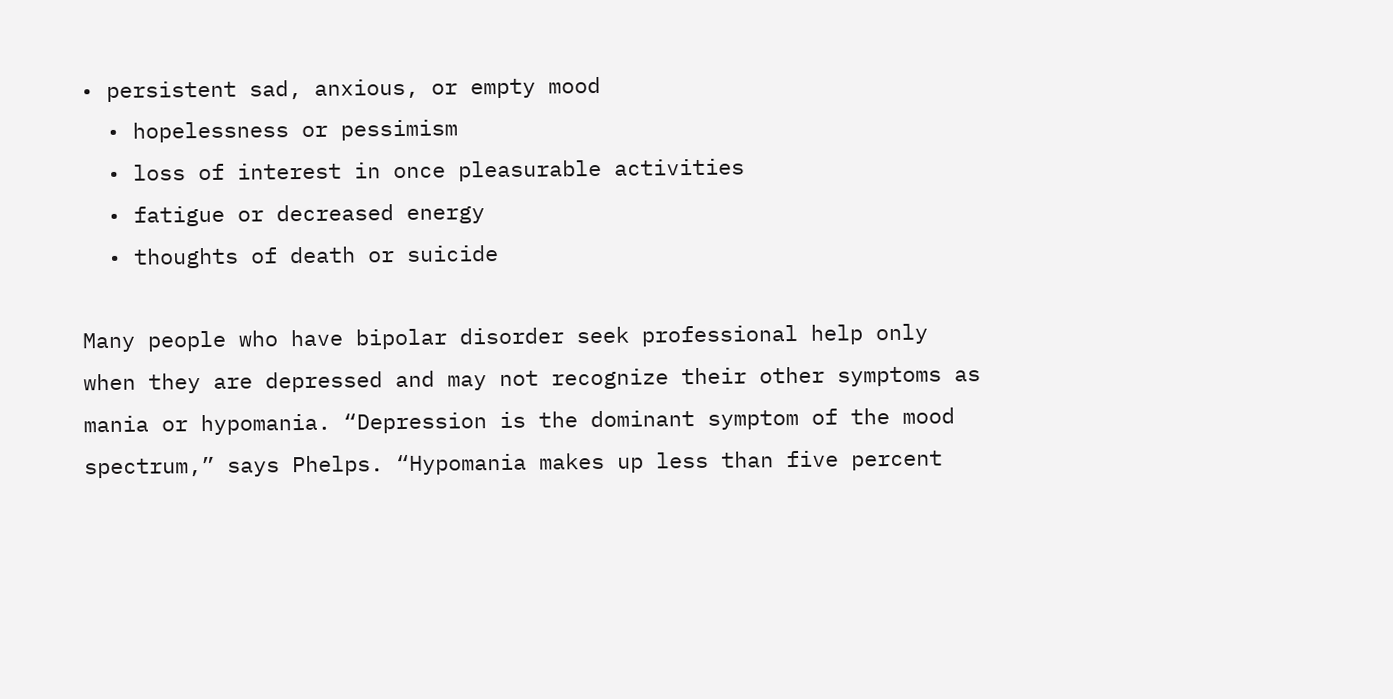• persistent sad, anxious, or empty mood
  • hopelessness or pessimism
  • loss of interest in once pleasurable activities
  • fatigue or decreased energy
  • thoughts of death or suicide

Many people who have bipolar disorder seek professional help only when they are depressed and may not recognize their other symptoms as mania or hypomania. “Depression is the dominant symptom of the mood spectrum,” says Phelps. “Hypomania makes up less than five percent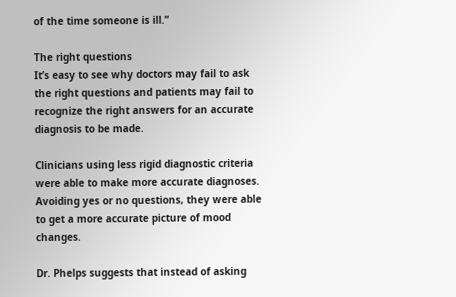of the time someone is ill.”

The right questions
It’s easy to see why doctors may fail to ask the right questions and patients may fail to recognize the right answers for an accurate diagnosis to be made.

Clinicians using less rigid diagnostic criteria were able to make more accurate diagnoses. Avoiding yes or no questions, they were able to get a more accurate picture of mood changes.

Dr. Phelps suggests that instead of asking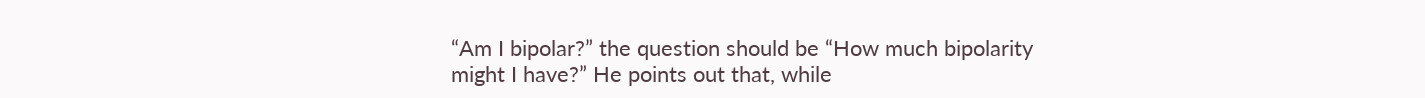“Am I bipolar?” the question should be “How much bipolarity might I have?” He points out that, while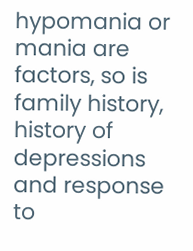hypomania or mania are factors, so is family history, history of depressions and response to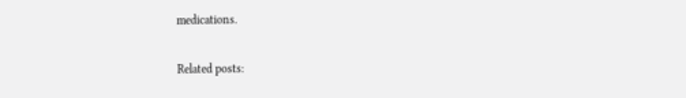medications.

Related posts: